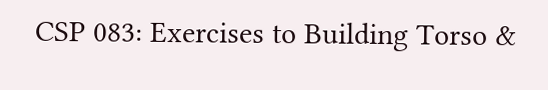CSP 083: Exercises to Building Torso &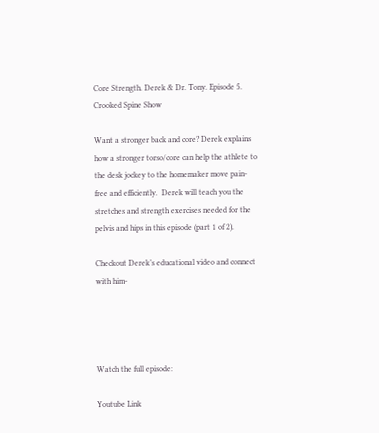Core Strength. Derek & Dr. Tony. Episode 5. Crooked Spine Show

Want a stronger back and core? Derek explains how a stronger torso/core can help the athlete to the desk jockey to the homemaker move pain-free and efficiently.  Derek will teach you the stretches and strength exercises needed for the pelvis and hips in this episode (part 1 of 2).

Checkout Derek’s educational video and connect with him-




Watch the full episode:

Youtube Link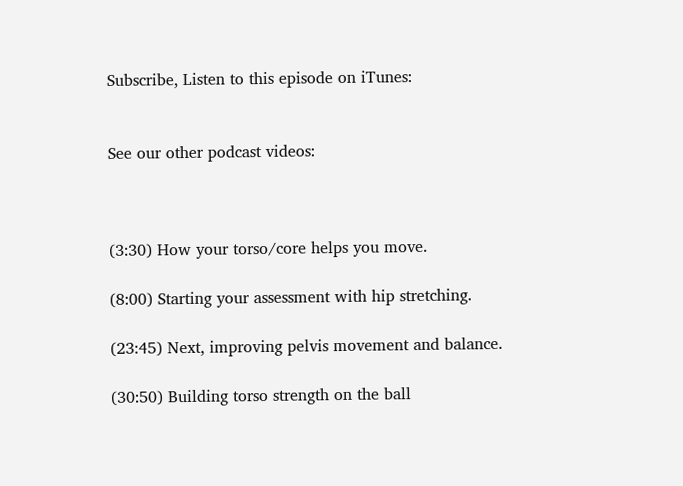Subscribe, Listen to this episode on iTunes:


See our other podcast videos:



(3:30) How your torso/core helps you move.

(8:00) Starting your assessment with hip stretching.

(23:45) Next, improving pelvis movement and balance.

(30:50) Building torso strength on the ball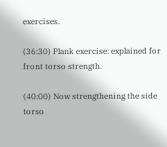exercises.

(36:30) Plank exercise: explained for front torso strength.

(40:00) Now strengthening the side torso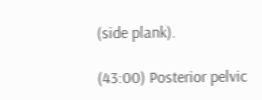(side plank).

(43:00) Posterior pelvic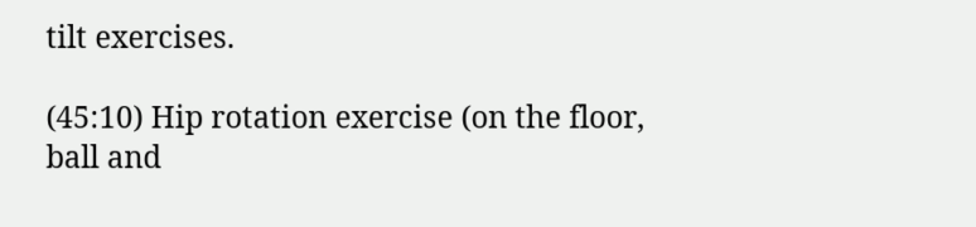tilt exercises.

(45:10) Hip rotation exercise (on the floor, ball and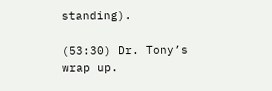standing).

(53:30) Dr. Tony’s wrap up.